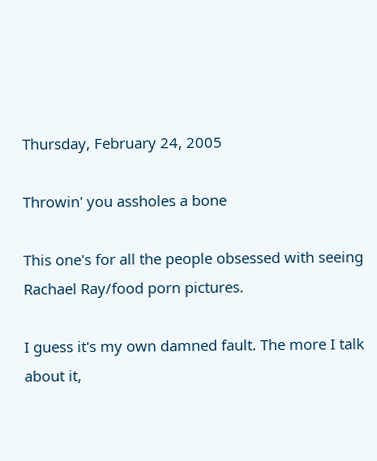Thursday, February 24, 2005

Throwin' you assholes a bone

This one's for all the people obsessed with seeing Rachael Ray/food porn pictures.

I guess it's my own damned fault. The more I talk about it,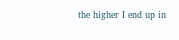the higher I end up in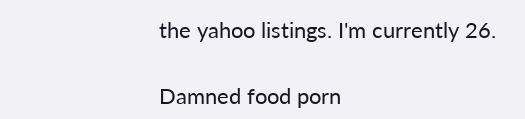the yahoo listings. I'm currently 26.

Damned food porn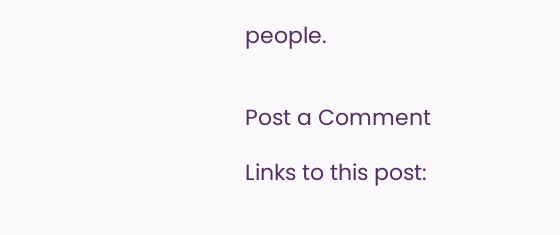people.


Post a Comment

Links to this post: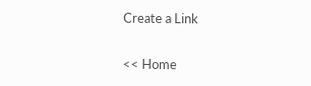Create a Link

<< Home